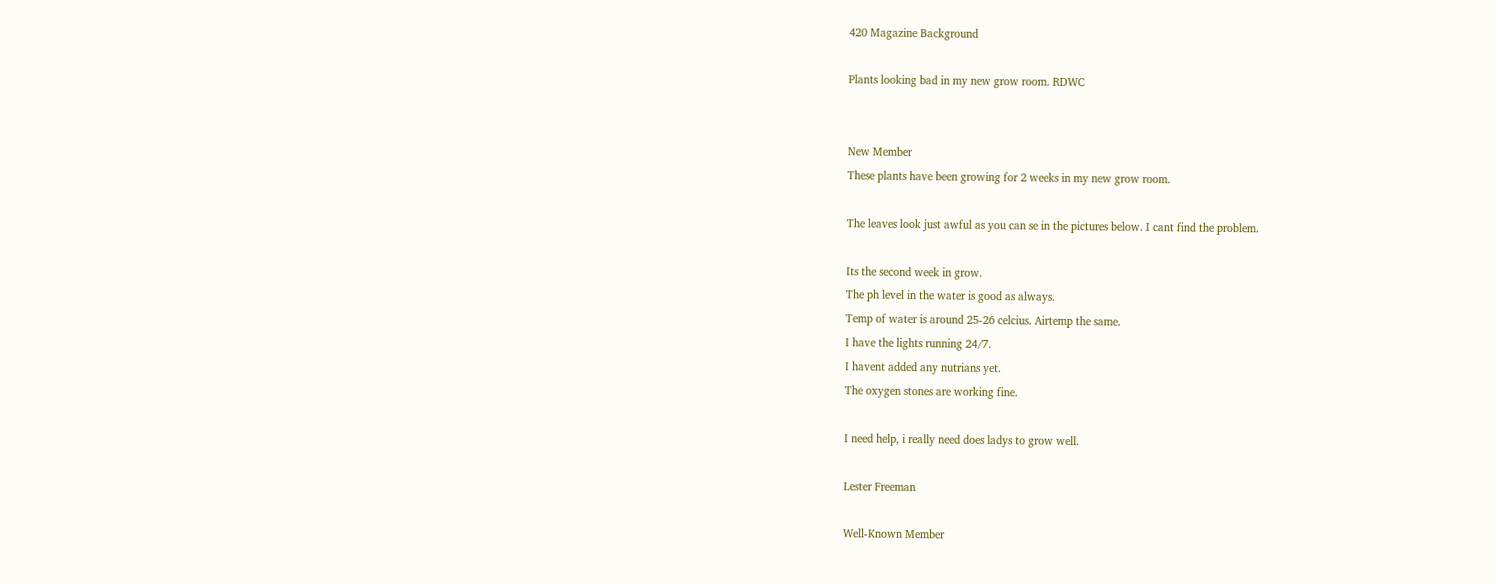420 Magazine Background

Plants looking bad in my new grow room. RDWC


New Member
These plants have been growing for 2 weeks in my new grow room.

The leaves look just awful as you can se in the pictures below. I cant find the problem.

Its the second week in grow.
The ph level in the water is good as always.
Temp of water is around 25-26 celcius. Airtemp the same.
I have the lights running 24/7.
I havent added any nutrians yet.
The oxygen stones are working fine.

I need help, i really need does ladys to grow well.

Lester Freeman

Well-Known Member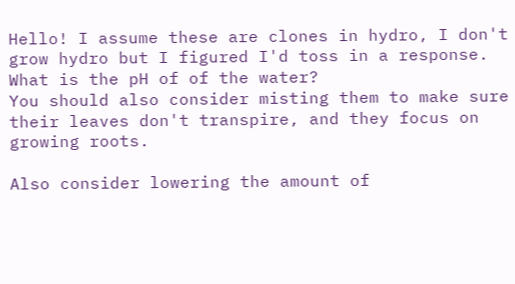Hello! I assume these are clones in hydro, I don't grow hydro but I figured I'd toss in a response. What is the pH of of the water?
You should also consider misting them to make sure their leaves don't transpire, and they focus on growing roots.

Also consider lowering the amount of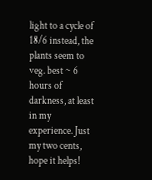light to a cycle of 18/6 instead, the plants seem to veg. best ~ 6 hours of darkness, at least in my experience. Just my two cents, hope it helps!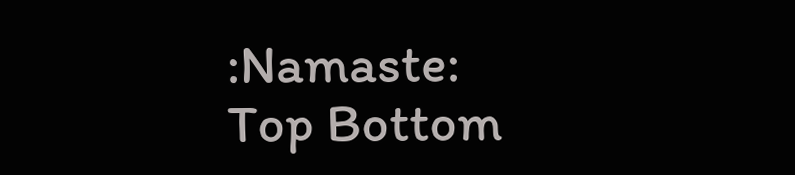:Namaste:
Top Bottom